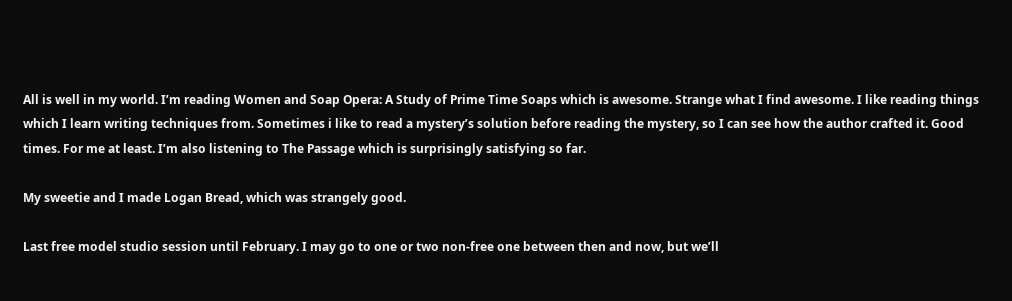All is well in my world. I’m reading Women and Soap Opera: A Study of Prime Time Soaps which is awesome. Strange what I find awesome. I like reading things which I learn writing techniques from. Sometimes i like to read a mystery’s solution before reading the mystery, so I can see how the author crafted it. Good times. For me at least. I’m also listening to The Passage which is surprisingly satisfying so far.

My sweetie and I made Logan Bread, which was strangely good.

Last free model studio session until February. I may go to one or two non-free one between then and now, but we’ll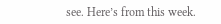see. Here’s from this week.